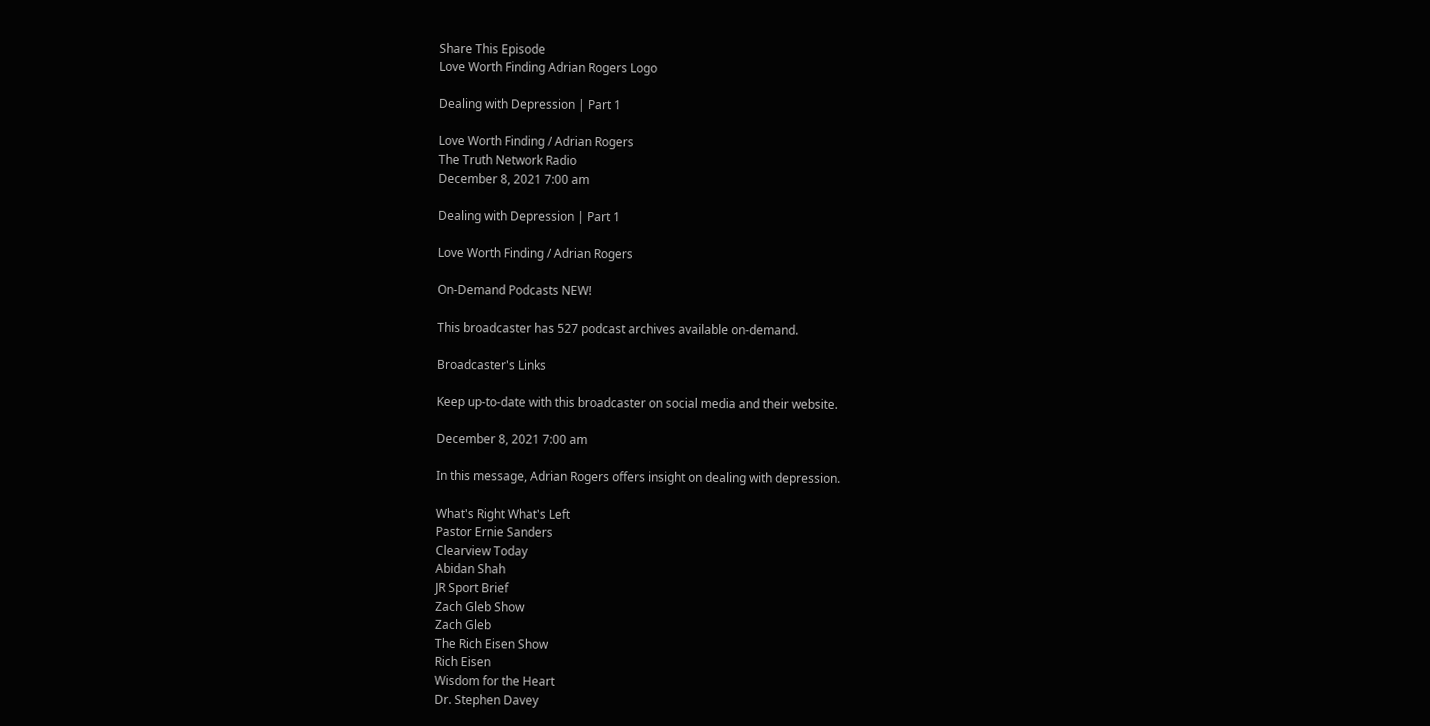Share This Episode
Love Worth Finding Adrian Rogers Logo

Dealing with Depression | Part 1

Love Worth Finding / Adrian Rogers
The Truth Network Radio
December 8, 2021 7:00 am

Dealing with Depression | Part 1

Love Worth Finding / Adrian Rogers

On-Demand Podcasts NEW!

This broadcaster has 527 podcast archives available on-demand.

Broadcaster's Links

Keep up-to-date with this broadcaster on social media and their website.

December 8, 2021 7:00 am

In this message, Adrian Rogers offers insight on dealing with depression.

What's Right What's Left
Pastor Ernie Sanders
Clearview Today
Abidan Shah
JR Sport Brief
Zach Gleb Show
Zach Gleb
The Rich Eisen Show
Rich Eisen
Wisdom for the Heart
Dr. Stephen Davey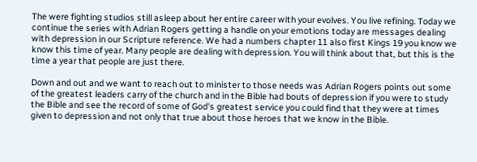The were fighting studios still asleep about her entire career with your evolves. You live refining. Today we continue the series with Adrian Rogers getting a handle on your emotions today are messages dealing with depression in our Scripture reference. We had a numbers chapter 11 also first Kings 19 you know we know this time of year. Many people are dealing with depression. You will think about that, but this is the time a year that people are just there.

Down and out and we want to reach out to minister to those needs was Adrian Rogers points out some of the greatest leaders carry of the church and in the Bible had bouts of depression if you were to study the Bible and see the record of some of God's greatest service you could find that they were at times given to depression and not only that true about those heroes that we know in the Bible.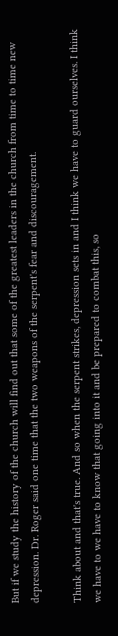But if we study the history of the church will find out that some of the greatest leaders in the church from time to time new depression. Dr. Roger said one time that the two weapons of the serpent's fear and discouragement.

Think about and that's true. And so when the serpent strikes, depression sets in and I think we have to guard ourselves. I think we have to we have to know that going into it and be prepared to combat this, so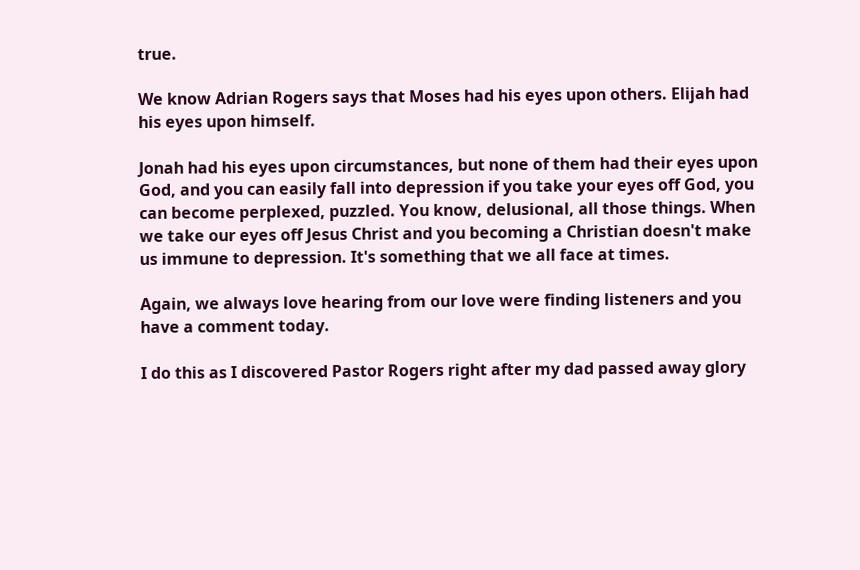true.

We know Adrian Rogers says that Moses had his eyes upon others. Elijah had his eyes upon himself.

Jonah had his eyes upon circumstances, but none of them had their eyes upon God, and you can easily fall into depression if you take your eyes off God, you can become perplexed, puzzled. You know, delusional, all those things. When we take our eyes off Jesus Christ and you becoming a Christian doesn't make us immune to depression. It's something that we all face at times.

Again, we always love hearing from our love were finding listeners and you have a comment today.

I do this as I discovered Pastor Rogers right after my dad passed away glory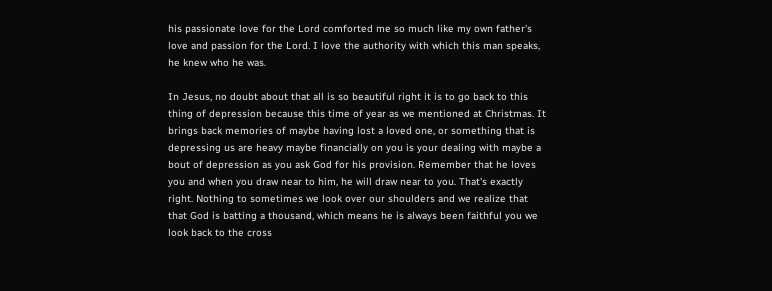his passionate love for the Lord comforted me so much like my own father's love and passion for the Lord. I love the authority with which this man speaks, he knew who he was.

In Jesus, no doubt about that all is so beautiful right it is to go back to this thing of depression because this time of year as we mentioned at Christmas. It brings back memories of maybe having lost a loved one, or something that is depressing us are heavy maybe financially on you is your dealing with maybe a bout of depression as you ask God for his provision. Remember that he loves you and when you draw near to him, he will draw near to you. That's exactly right. Nothing to sometimes we look over our shoulders and we realize that that God is batting a thousand, which means he is always been faithful you we look back to the cross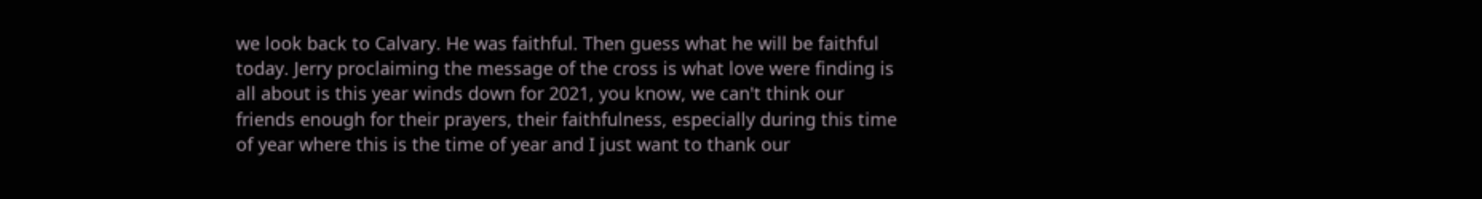we look back to Calvary. He was faithful. Then guess what he will be faithful today. Jerry proclaiming the message of the cross is what love were finding is all about is this year winds down for 2021, you know, we can't think our friends enough for their prayers, their faithfulness, especially during this time of year where this is the time of year and I just want to thank our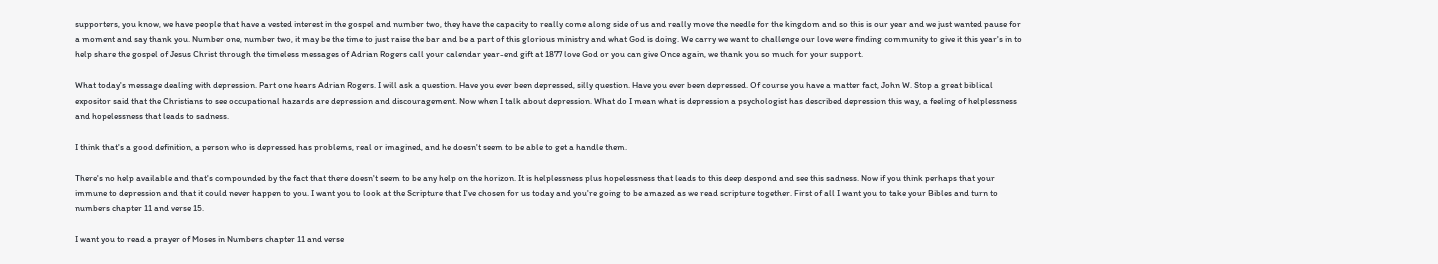supporters, you know, we have people that have a vested interest in the gospel and number two, they have the capacity to really come along side of us and really move the needle for the kingdom and so this is our year and we just wanted pause for a moment and say thank you. Number one, number two, it may be the time to just raise the bar and be a part of this glorious ministry and what God is doing. We carry we want to challenge our love were finding community to give it this year's in to help share the gospel of Jesus Christ through the timeless messages of Adrian Rogers call your calendar year-end gift at 1877 love God or you can give Once again, we thank you so much for your support.

What today's message dealing with depression. Part one hears Adrian Rogers. I will ask a question. Have you ever been depressed, silly question. Have you ever been depressed. Of course you have a matter fact, John W. Stop a great biblical expositor said that the Christians to see occupational hazards are depression and discouragement. Now when I talk about depression. What do I mean what is depression a psychologist has described depression this way, a feeling of helplessness and hopelessness that leads to sadness.

I think that's a good definition, a person who is depressed has problems, real or imagined, and he doesn't seem to be able to get a handle them.

There's no help available and that's compounded by the fact that there doesn't seem to be any help on the horizon. It is helplessness plus hopelessness that leads to this deep despond and see this sadness. Now if you think perhaps that your immune to depression and that it could never happen to you. I want you to look at the Scripture that I've chosen for us today and you're going to be amazed as we read scripture together. First of all I want you to take your Bibles and turn to numbers chapter 11 and verse 15.

I want you to read a prayer of Moses in Numbers chapter 11 and verse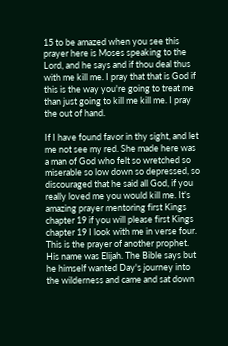15 to be amazed when you see this prayer here is Moses speaking to the Lord, and he says and if thou deal thus with me kill me. I pray that that is God if this is the way you're going to treat me than just going to kill me kill me. I pray the out of hand.

If I have found favor in thy sight, and let me not see my red. She made here was a man of God who felt so wretched so miserable so low down so depressed, so discouraged that he said all God, if you really loved me you would kill me. It's amazing prayer mentoring first Kings chapter 19 if you will please first Kings chapter 19 I look with me in verse four. This is the prayer of another prophet. His name was Elijah. The Bible says but he himself wanted Day's journey into the wilderness and came and sat down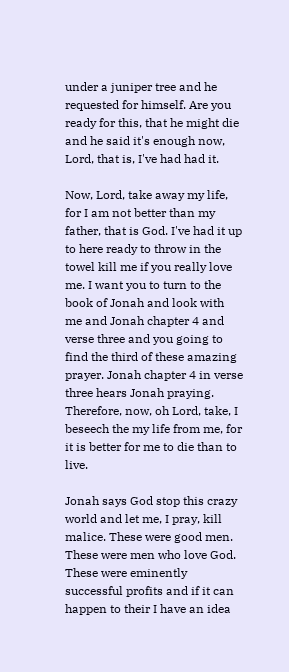under a juniper tree and he requested for himself. Are you ready for this, that he might die and he said it's enough now, Lord, that is, I've had had it.

Now, Lord, take away my life, for I am not better than my father, that is God. I've had it up to here ready to throw in the towel kill me if you really love me. I want you to turn to the book of Jonah and look with me and Jonah chapter 4 and verse three and you going to find the third of these amazing prayer. Jonah chapter 4 in verse three hears Jonah praying. Therefore, now, oh Lord, take, I beseech the my life from me, for it is better for me to die than to live.

Jonah says God stop this crazy world and let me, I pray, kill malice. These were good men. These were men who love God. These were eminently successful profits and if it can happen to their I have an idea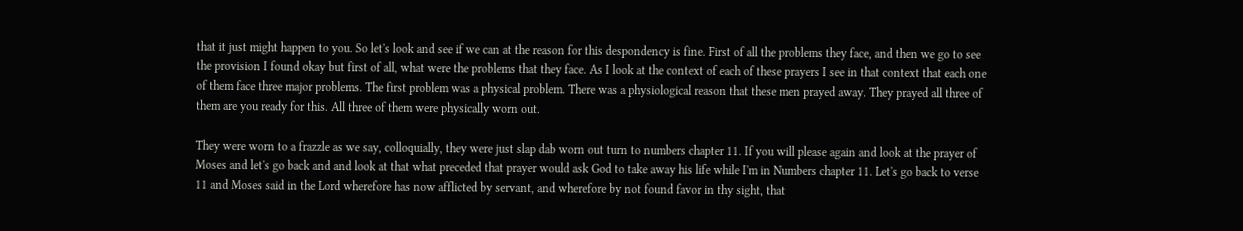that it just might happen to you. So let's look and see if we can at the reason for this despondency is fine. First of all the problems they face, and then we go to see the provision I found okay but first of all, what were the problems that they face. As I look at the context of each of these prayers I see in that context that each one of them face three major problems. The first problem was a physical problem. There was a physiological reason that these men prayed away. They prayed all three of them are you ready for this. All three of them were physically worn out.

They were worn to a frazzle as we say, colloquially, they were just slap dab worn out turn to numbers chapter 11. If you will please again and look at the prayer of Moses and let's go back and and look at that what preceded that prayer would ask God to take away his life while I'm in Numbers chapter 11. Let's go back to verse 11 and Moses said in the Lord wherefore has now afflicted by servant, and wherefore by not found favor in thy sight, that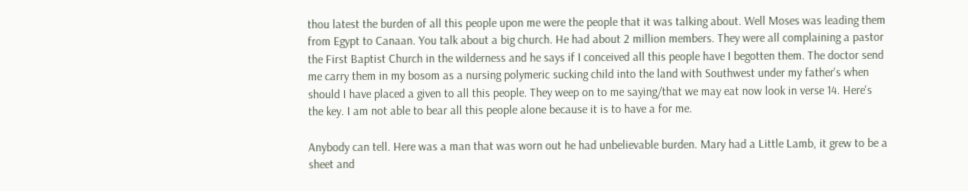thou latest the burden of all this people upon me were the people that it was talking about. Well Moses was leading them from Egypt to Canaan. You talk about a big church. He had about 2 million members. They were all complaining a pastor the First Baptist Church in the wilderness and he says if I conceived all this people have I begotten them. The doctor send me carry them in my bosom as a nursing polymeric sucking child into the land with Southwest under my father's when should I have placed a given to all this people. They weep on to me saying/that we may eat now look in verse 14. Here's the key. I am not able to bear all this people alone because it is to have a for me.

Anybody can tell. Here was a man that was worn out he had unbelievable burden. Mary had a Little Lamb, it grew to be a sheet and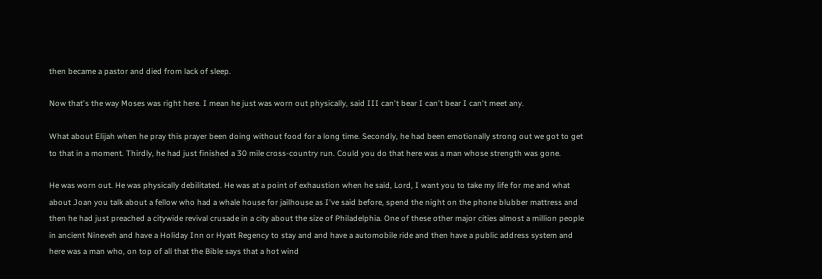then became a pastor and died from lack of sleep.

Now that's the way Moses was right here. I mean he just was worn out physically, said III can't bear I can't bear I can't meet any.

What about Elijah when he pray this prayer been doing without food for a long time. Secondly, he had been emotionally strong out we got to get to that in a moment. Thirdly, he had just finished a 30 mile cross-country run. Could you do that here was a man whose strength was gone.

He was worn out. He was physically debilitated. He was at a point of exhaustion when he said, Lord, I want you to take my life for me and what about Joan you talk about a fellow who had a whale house for jailhouse as I've said before, spend the night on the phone blubber mattress and then he had just preached a citywide revival crusade in a city about the size of Philadelphia. One of these other major cities almost a million people in ancient Nineveh and have a Holiday Inn or Hyatt Regency to stay and and have a automobile ride and then have a public address system and here was a man who, on top of all that the Bible says that a hot wind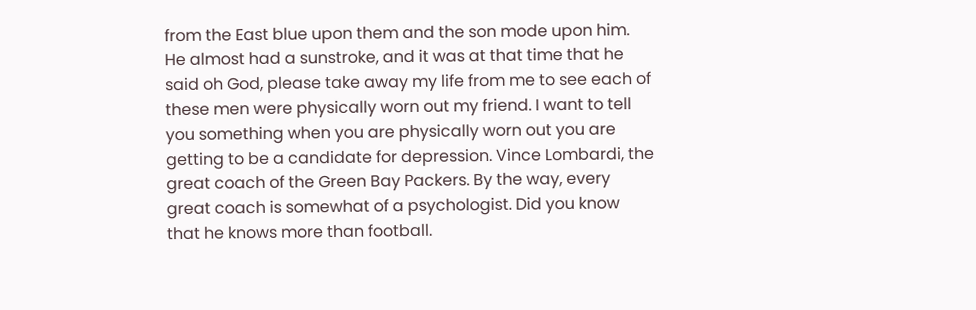from the East blue upon them and the son mode upon him. He almost had a sunstroke, and it was at that time that he said oh God, please take away my life from me to see each of these men were physically worn out my friend. I want to tell you something when you are physically worn out you are getting to be a candidate for depression. Vince Lombardi, the great coach of the Green Bay Packers. By the way, every great coach is somewhat of a psychologist. Did you know that he knows more than football.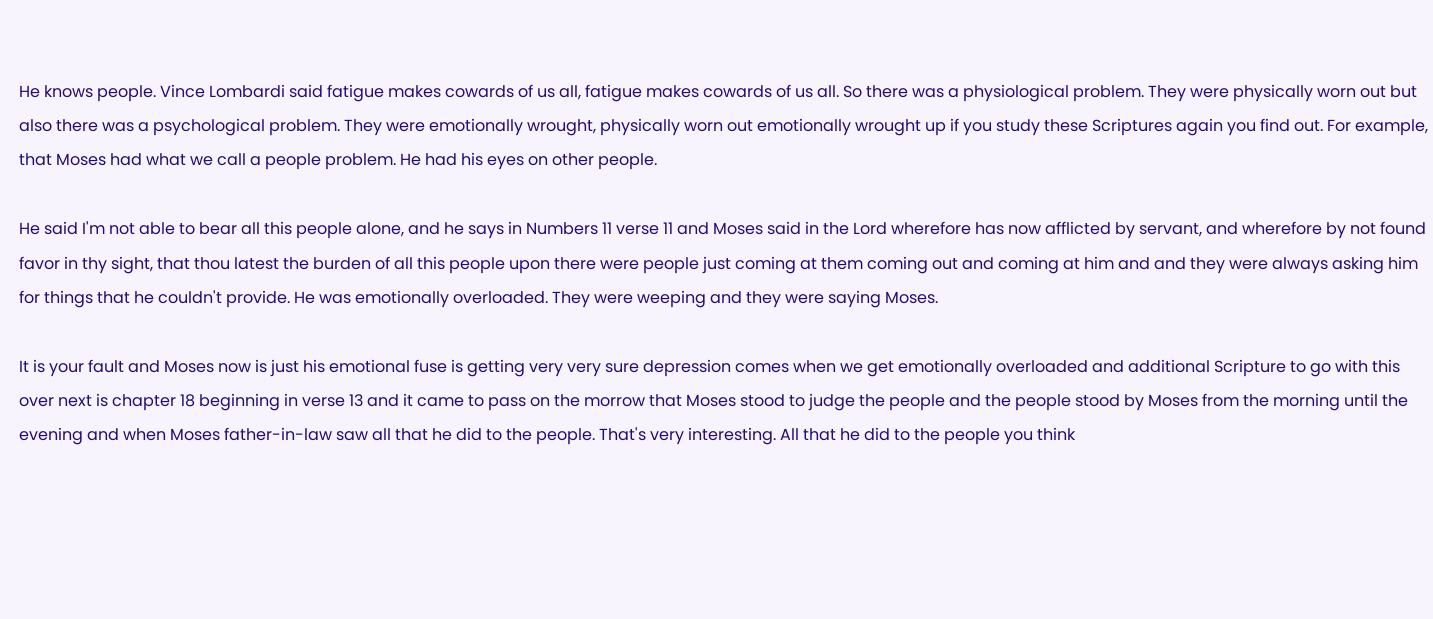He knows people. Vince Lombardi said fatigue makes cowards of us all, fatigue makes cowards of us all. So there was a physiological problem. They were physically worn out but also there was a psychological problem. They were emotionally wrought, physically worn out emotionally wrought up if you study these Scriptures again you find out. For example, that Moses had what we call a people problem. He had his eyes on other people.

He said I'm not able to bear all this people alone, and he says in Numbers 11 verse 11 and Moses said in the Lord wherefore has now afflicted by servant, and wherefore by not found favor in thy sight, that thou latest the burden of all this people upon there were people just coming at them coming out and coming at him and and they were always asking him for things that he couldn't provide. He was emotionally overloaded. They were weeping and they were saying Moses.

It is your fault and Moses now is just his emotional fuse is getting very very sure depression comes when we get emotionally overloaded and additional Scripture to go with this over next is chapter 18 beginning in verse 13 and it came to pass on the morrow that Moses stood to judge the people and the people stood by Moses from the morning until the evening and when Moses father-in-law saw all that he did to the people. That's very interesting. All that he did to the people you think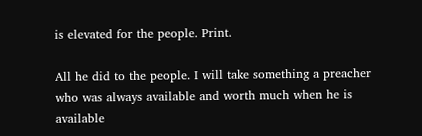is elevated for the people. Print.

All he did to the people. I will take something a preacher who was always available and worth much when he is available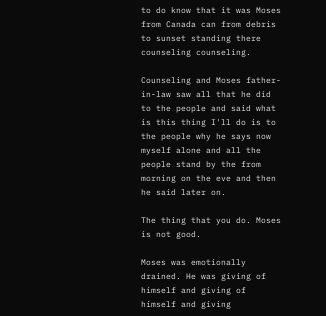to do know that it was Moses from Canada can from debris to sunset standing there counseling counseling.

Counseling and Moses father-in-law saw all that he did to the people and said what is this thing I'll do is to the people why he says now myself alone and all the people stand by the from morning on the eve and then he said later on.

The thing that you do. Moses is not good.

Moses was emotionally drained. He was giving of himself and giving of himself and giving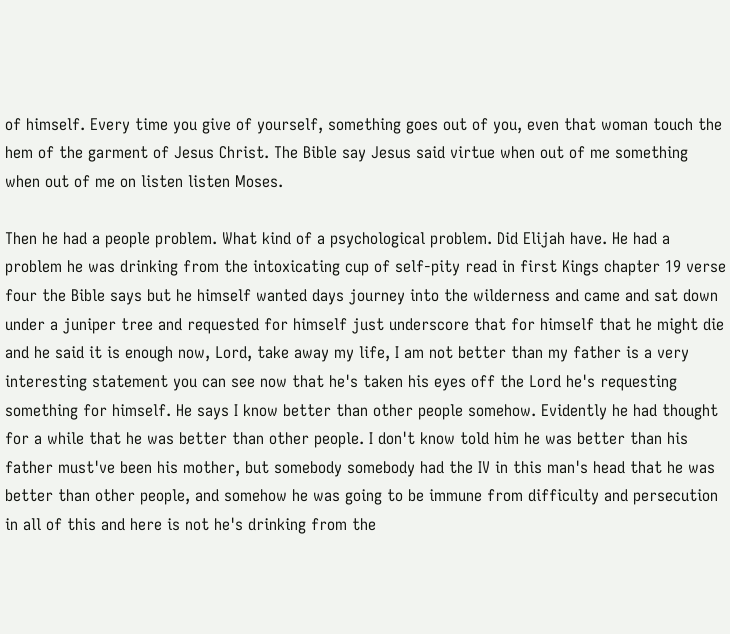of himself. Every time you give of yourself, something goes out of you, even that woman touch the hem of the garment of Jesus Christ. The Bible say Jesus said virtue when out of me something when out of me on listen listen Moses.

Then he had a people problem. What kind of a psychological problem. Did Elijah have. He had a problem he was drinking from the intoxicating cup of self-pity read in first Kings chapter 19 verse four the Bible says but he himself wanted days journey into the wilderness and came and sat down under a juniper tree and requested for himself just underscore that for himself that he might die and he said it is enough now, Lord, take away my life, I am not better than my father is a very interesting statement you can see now that he's taken his eyes off the Lord he's requesting something for himself. He says I know better than other people somehow. Evidently he had thought for a while that he was better than other people. I don't know told him he was better than his father must've been his mother, but somebody somebody had the IV in this man's head that he was better than other people, and somehow he was going to be immune from difficulty and persecution in all of this and here is not he's drinking from the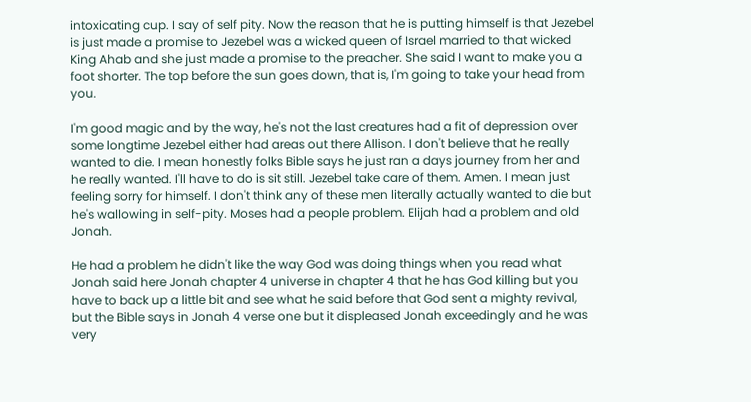intoxicating cup. I say of self pity. Now the reason that he is putting himself is that Jezebel is just made a promise to Jezebel was a wicked queen of Israel married to that wicked King Ahab and she just made a promise to the preacher. She said I want to make you a foot shorter. The top before the sun goes down, that is, I'm going to take your head from you.

I'm good magic and by the way, he's not the last creatures had a fit of depression over some longtime Jezebel either had areas out there Allison. I don't believe that he really wanted to die. I mean honestly folks Bible says he just ran a days journey from her and he really wanted. I'll have to do is sit still. Jezebel take care of them. Amen. I mean just feeling sorry for himself. I don't think any of these men literally actually wanted to die but he's wallowing in self-pity. Moses had a people problem. Elijah had a problem and old Jonah.

He had a problem he didn't like the way God was doing things when you read what Jonah said here Jonah chapter 4 universe in chapter 4 that he has God killing but you have to back up a little bit and see what he said before that God sent a mighty revival, but the Bible says in Jonah 4 verse one but it displeased Jonah exceedingly and he was very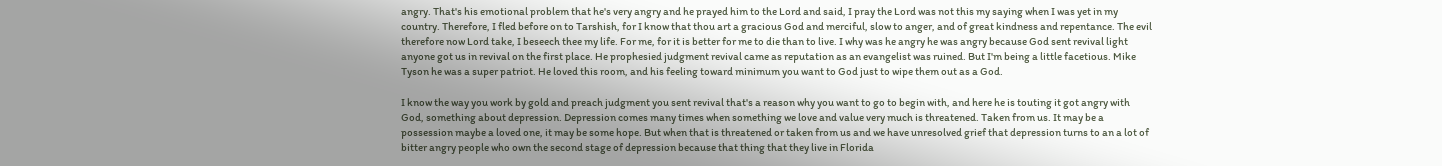angry. That's his emotional problem that he's very angry and he prayed him to the Lord and said, I pray the Lord was not this my saying when I was yet in my country. Therefore, I fled before on to Tarshish, for I know that thou art a gracious God and merciful, slow to anger, and of great kindness and repentance. The evil therefore now Lord take, I beseech thee my life. For me, for it is better for me to die than to live. I why was he angry he was angry because God sent revival light anyone got us in revival on the first place. He prophesied judgment revival came as reputation as an evangelist was ruined. But I'm being a little facetious. Mike Tyson he was a super patriot. He loved this room, and his feeling toward minimum you want to God just to wipe them out as a God.

I know the way you work by gold and preach judgment you sent revival that's a reason why you want to go to begin with, and here he is touting it got angry with God, something about depression. Depression comes many times when something we love and value very much is threatened. Taken from us. It may be a possession maybe a loved one, it may be some hope. But when that is threatened or taken from us and we have unresolved grief that depression turns to an a lot of bitter angry people who own the second stage of depression because that thing that they live in Florida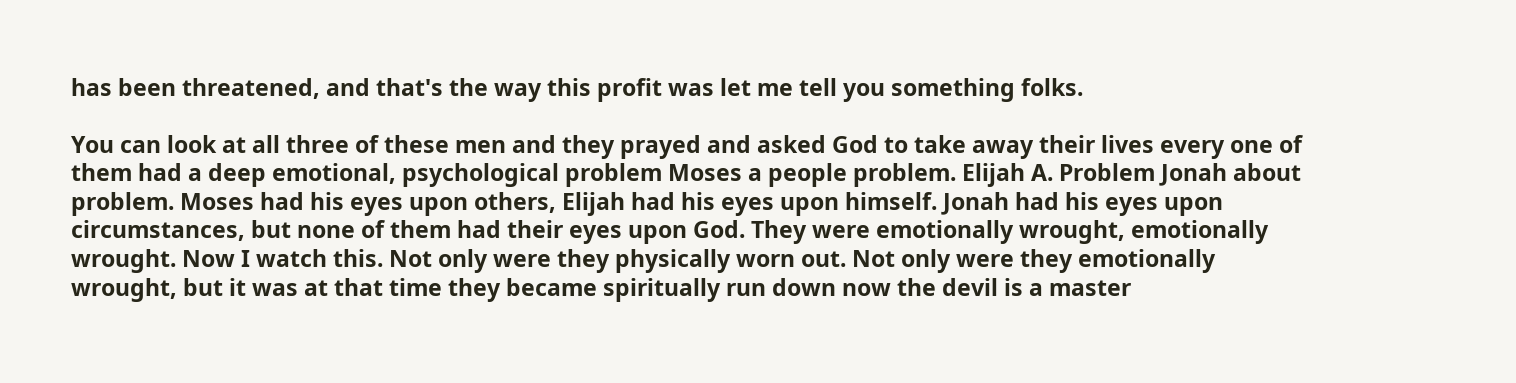has been threatened, and that's the way this profit was let me tell you something folks.

You can look at all three of these men and they prayed and asked God to take away their lives every one of them had a deep emotional, psychological problem Moses a people problem. Elijah A. Problem Jonah about problem. Moses had his eyes upon others, Elijah had his eyes upon himself. Jonah had his eyes upon circumstances, but none of them had their eyes upon God. They were emotionally wrought, emotionally wrought. Now I watch this. Not only were they physically worn out. Not only were they emotionally wrought, but it was at that time they became spiritually run down now the devil is a master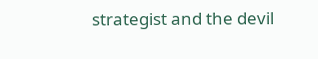strategist and the devil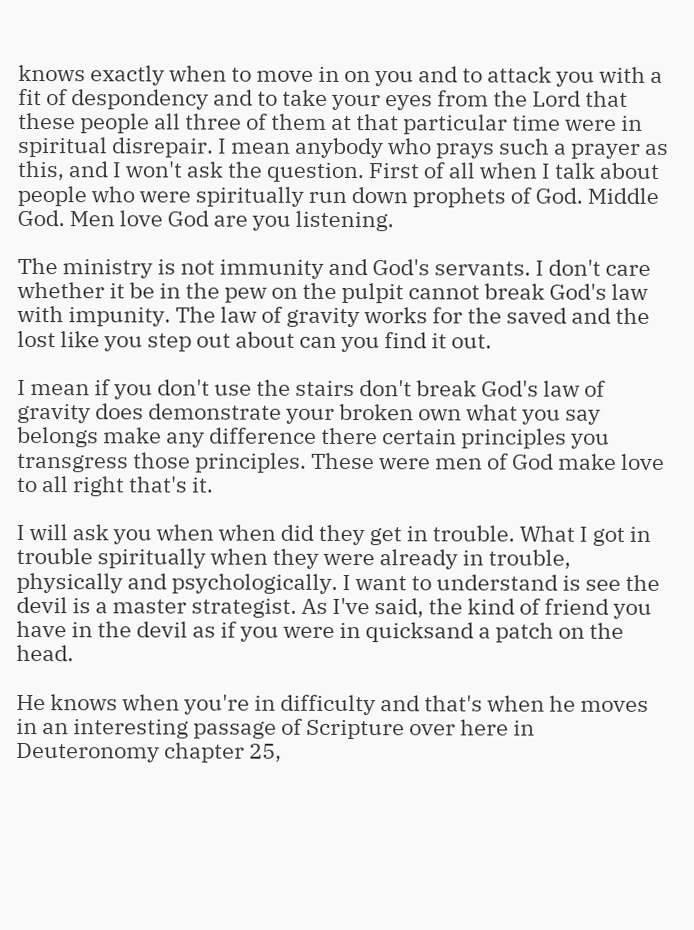knows exactly when to move in on you and to attack you with a fit of despondency and to take your eyes from the Lord that these people all three of them at that particular time were in spiritual disrepair. I mean anybody who prays such a prayer as this, and I won't ask the question. First of all when I talk about people who were spiritually run down prophets of God. Middle God. Men love God are you listening.

The ministry is not immunity and God's servants. I don't care whether it be in the pew on the pulpit cannot break God's law with impunity. The law of gravity works for the saved and the lost like you step out about can you find it out.

I mean if you don't use the stairs don't break God's law of gravity does demonstrate your broken own what you say belongs make any difference there certain principles you transgress those principles. These were men of God make love to all right that's it.

I will ask you when when did they get in trouble. What I got in trouble spiritually when they were already in trouble, physically and psychologically. I want to understand is see the devil is a master strategist. As I've said, the kind of friend you have in the devil as if you were in quicksand a patch on the head.

He knows when you're in difficulty and that's when he moves in an interesting passage of Scripture over here in Deuteronomy chapter 25,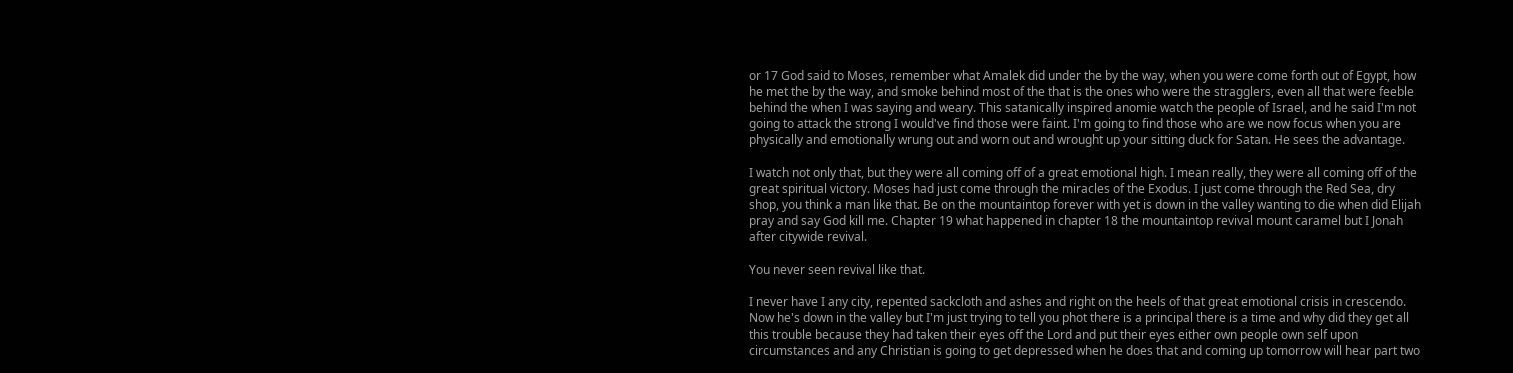or 17 God said to Moses, remember what Amalek did under the by the way, when you were come forth out of Egypt, how he met the by the way, and smoke behind most of the that is the ones who were the stragglers, even all that were feeble behind the when I was saying and weary. This satanically inspired anomie watch the people of Israel, and he said I'm not going to attack the strong I would've find those were faint. I'm going to find those who are we now focus when you are physically and emotionally wrung out and worn out and wrought up your sitting duck for Satan. He sees the advantage.

I watch not only that, but they were all coming off of a great emotional high. I mean really, they were all coming off of the great spiritual victory. Moses had just come through the miracles of the Exodus. I just come through the Red Sea, dry shop, you think a man like that. Be on the mountaintop forever with yet is down in the valley wanting to die when did Elijah pray and say God kill me. Chapter 19 what happened in chapter 18 the mountaintop revival mount caramel but I Jonah after citywide revival.

You never seen revival like that.

I never have I any city, repented sackcloth and ashes and right on the heels of that great emotional crisis in crescendo. Now he's down in the valley but I'm just trying to tell you phot there is a principal there is a time and why did they get all this trouble because they had taken their eyes off the Lord and put their eyes either own people own self upon circumstances and any Christian is going to get depressed when he does that and coming up tomorrow will hear part two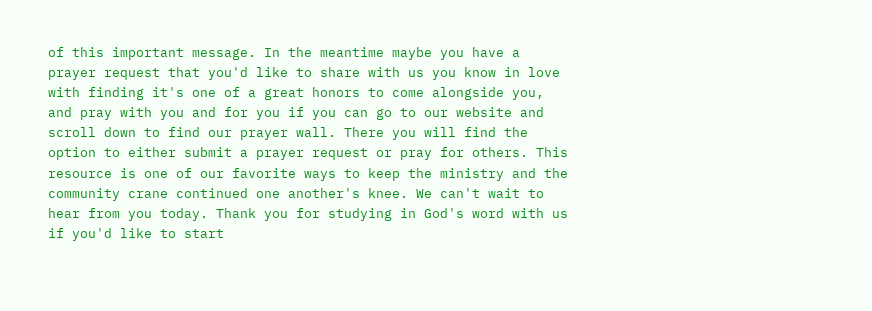of this important message. In the meantime maybe you have a prayer request that you'd like to share with us you know in love with finding it's one of a great honors to come alongside you, and pray with you and for you if you can go to our website and scroll down to find our prayer wall. There you will find the option to either submit a prayer request or pray for others. This resource is one of our favorite ways to keep the ministry and the community crane continued one another's knee. We can't wait to hear from you today. Thank you for studying in God's word with us if you'd like to start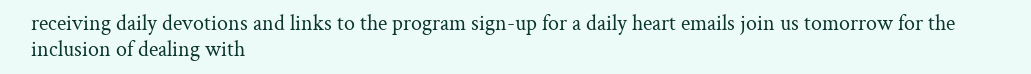receiving daily devotions and links to the program sign-up for a daily heart emails join us tomorrow for the inclusion of dealing with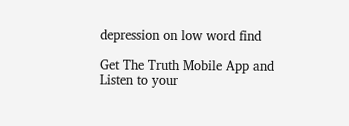depression on low word find

Get The Truth Mobile App and Listen to your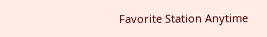Favorite Station Anytime